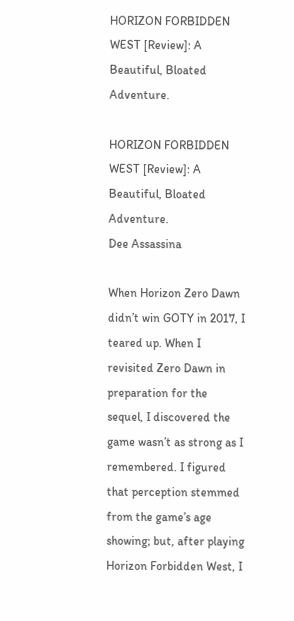HORIZON FORBIDDEN WEST [Review]: A Beautiful, Bloated Adventure.

HORIZON FORBIDDEN WEST [Review]: A Beautiful, Bloated Adventure.
Dee Assassina

When Horizon Zero Dawn didn’t win GOTY in 2017, I teared up. When I revisited Zero Dawn in preparation for the sequel, I discovered the game wasn’t as strong as I remembered. I figured that perception stemmed from the game’s age showing; but, after playing Horizon Forbidden West, I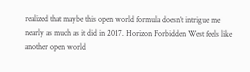realized that maybe this open world formula doesn’t intrigue me nearly as much as it did in 2017. Horizon Forbidden West feels like another open world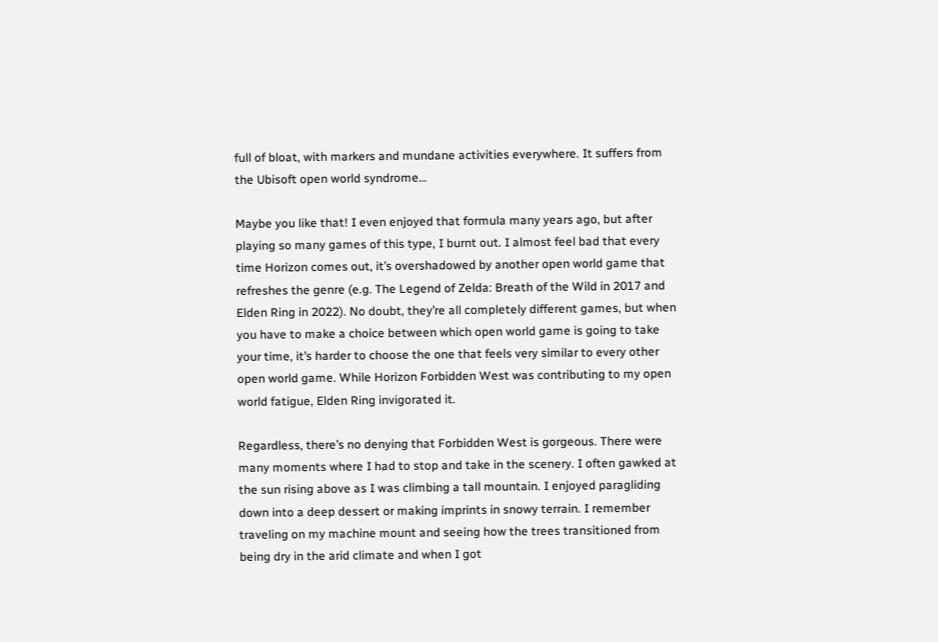full of bloat, with markers and mundane activities everywhere. It suffers from the Ubisoft open world syndrome…

Maybe you like that! I even enjoyed that formula many years ago, but after playing so many games of this type, I burnt out. I almost feel bad that every time Horizon comes out, it’s overshadowed by another open world game that refreshes the genre (e.g. The Legend of Zelda: Breath of the Wild in 2017 and Elden Ring in 2022). No doubt, they’re all completely different games, but when you have to make a choice between which open world game is going to take your time, it’s harder to choose the one that feels very similar to every other open world game. While Horizon Forbidden West was contributing to my open world fatigue, Elden Ring invigorated it.

Regardless, there’s no denying that Forbidden West is gorgeous. There were many moments where I had to stop and take in the scenery. I often gawked at the sun rising above as I was climbing a tall mountain. I enjoyed paragliding down into a deep dessert or making imprints in snowy terrain. I remember traveling on my machine mount and seeing how the trees transitioned from being dry in the arid climate and when I got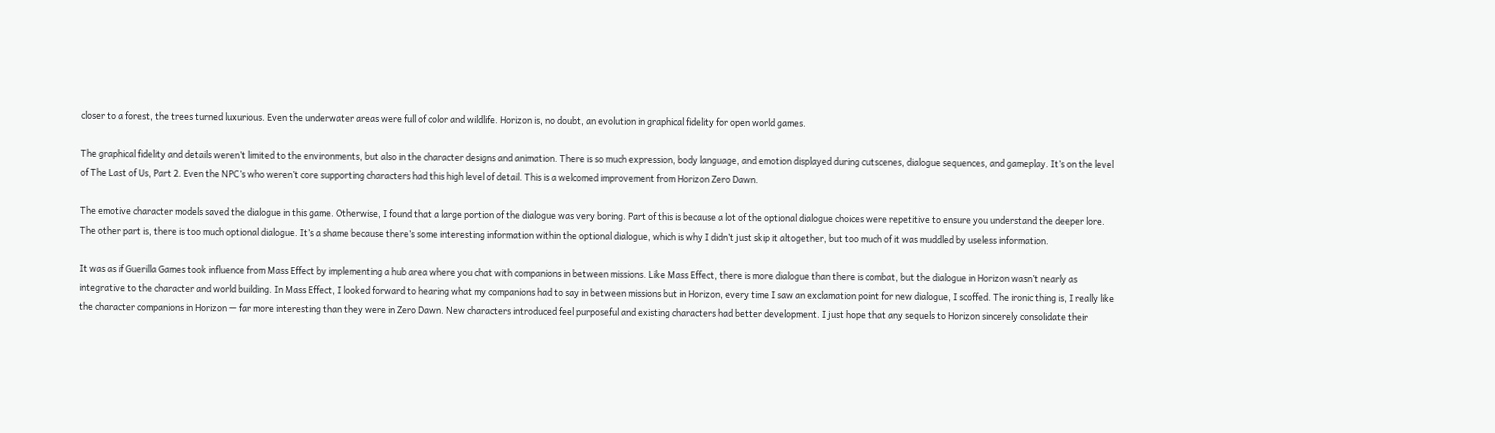closer to a forest, the trees turned luxurious. Even the underwater areas were full of color and wildlife. Horizon is, no doubt, an evolution in graphical fidelity for open world games.

The graphical fidelity and details weren’t limited to the environments, but also in the character designs and animation. There is so much expression, body language, and emotion displayed during cutscenes, dialogue sequences, and gameplay. It’s on the level of The Last of Us, Part 2. Even the NPC’s who weren’t core supporting characters had this high level of detail. This is a welcomed improvement from Horizon Zero Dawn.

The emotive character models saved the dialogue in this game. Otherwise, I found that a large portion of the dialogue was very boring. Part of this is because a lot of the optional dialogue choices were repetitive to ensure you understand the deeper lore. The other part is, there is too much optional dialogue. It’s a shame because there’s some interesting information within the optional dialogue, which is why I didn’t just skip it altogether, but too much of it was muddled by useless information.

It was as if Guerilla Games took influence from Mass Effect by implementing a hub area where you chat with companions in between missions. Like Mass Effect, there is more dialogue than there is combat, but the dialogue in Horizon wasn’t nearly as integrative to the character and world building. In Mass Effect, I looked forward to hearing what my companions had to say in between missions but in Horizon, every time I saw an exclamation point for new dialogue, I scoffed. The ironic thing is, I really like the character companions in Horizon — far more interesting than they were in Zero Dawn. New characters introduced feel purposeful and existing characters had better development. I just hope that any sequels to Horizon sincerely consolidate their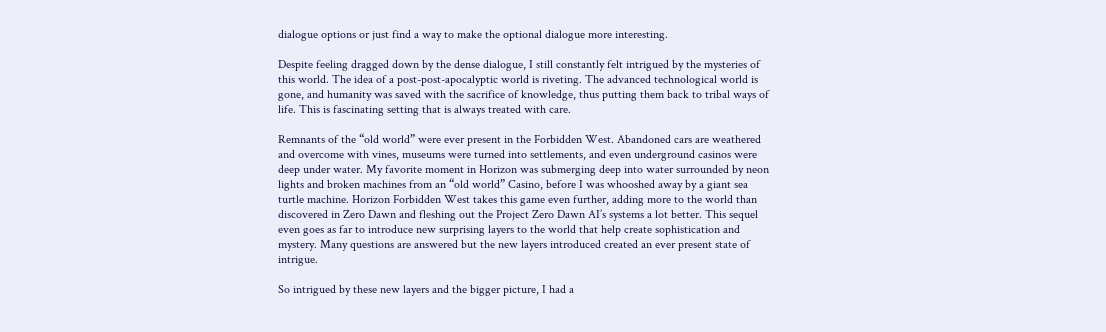dialogue options or just find a way to make the optional dialogue more interesting.

Despite feeling dragged down by the dense dialogue, I still constantly felt intrigued by the mysteries of this world. The idea of a post-post-apocalyptic world is riveting. The advanced technological world is gone, and humanity was saved with the sacrifice of knowledge, thus putting them back to tribal ways of life. This is fascinating setting that is always treated with care.

Remnants of the “old world” were ever present in the Forbidden West. Abandoned cars are weathered and overcome with vines, museums were turned into settlements, and even underground casinos were deep under water. My favorite moment in Horizon was submerging deep into water surrounded by neon lights and broken machines from an “old world” Casino, before I was whooshed away by a giant sea turtle machine. Horizon Forbidden West takes this game even further, adding more to the world than discovered in Zero Dawn and fleshing out the Project Zero Dawn AI’s systems a lot better. This sequel even goes as far to introduce new surprising layers to the world that help create sophistication and mystery. Many questions are answered but the new layers introduced created an ever present state of intrigue.

So intrigued by these new layers and the bigger picture, I had a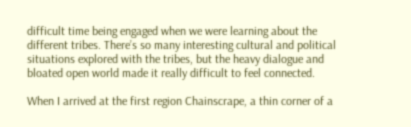difficult time being engaged when we were learning about the different tribes. There’s so many interesting cultural and political situations explored with the tribes, but the heavy dialogue and bloated open world made it really difficult to feel connected.

When I arrived at the first region Chainscrape, a thin corner of a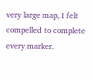very large map, I felt compelled to complete every marker.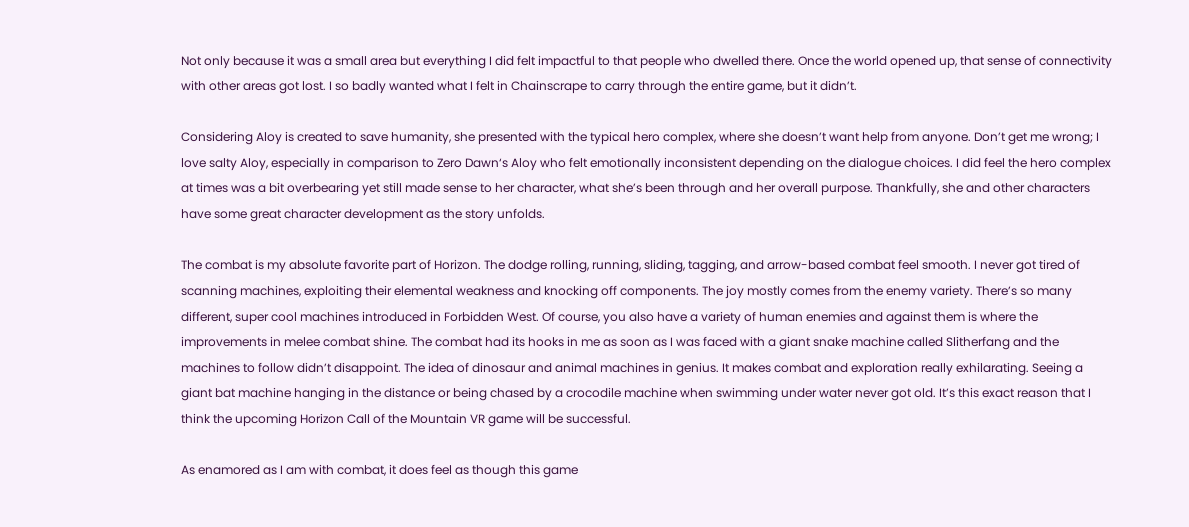Not only because it was a small area but everything I did felt impactful to that people who dwelled there. Once the world opened up, that sense of connectivity with other areas got lost. I so badly wanted what I felt in Chainscrape to carry through the entire game, but it didn’t.

Considering Aloy is created to save humanity, she presented with the typical hero complex, where she doesn’t want help from anyone. Don’t get me wrong; I love salty Aloy, especially in comparison to Zero Dawn‘s Aloy who felt emotionally inconsistent depending on the dialogue choices. I did feel the hero complex at times was a bit overbearing yet still made sense to her character, what she’s been through and her overall purpose. Thankfully, she and other characters have some great character development as the story unfolds.

The combat is my absolute favorite part of Horizon. The dodge rolling, running, sliding, tagging, and arrow-based combat feel smooth. I never got tired of scanning machines, exploiting their elemental weakness and knocking off components. The joy mostly comes from the enemy variety. There’s so many different, super cool machines introduced in Forbidden West. Of course, you also have a variety of human enemies and against them is where the improvements in melee combat shine. The combat had its hooks in me as soon as I was faced with a giant snake machine called Slitherfang and the machines to follow didn’t disappoint. The idea of dinosaur and animal machines in genius. It makes combat and exploration really exhilarating. Seeing a giant bat machine hanging in the distance or being chased by a crocodile machine when swimming under water never got old. It’s this exact reason that I think the upcoming Horizon Call of the Mountain VR game will be successful.

As enamored as I am with combat, it does feel as though this game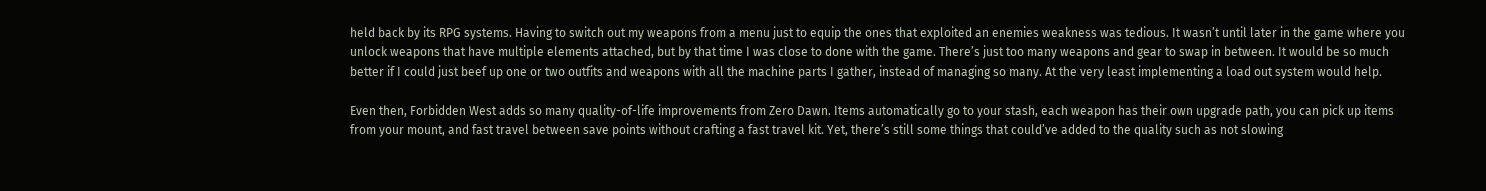held back by its RPG systems. Having to switch out my weapons from a menu just to equip the ones that exploited an enemies weakness was tedious. It wasn’t until later in the game where you unlock weapons that have multiple elements attached, but by that time I was close to done with the game. There’s just too many weapons and gear to swap in between. It would be so much better if I could just beef up one or two outfits and weapons with all the machine parts I gather, instead of managing so many. At the very least implementing a load out system would help.

Even then, Forbidden West adds so many quality-of-life improvements from Zero Dawn. Items automatically go to your stash, each weapon has their own upgrade path, you can pick up items from your mount, and fast travel between save points without crafting a fast travel kit. Yet, there’s still some things that could’ve added to the quality such as not slowing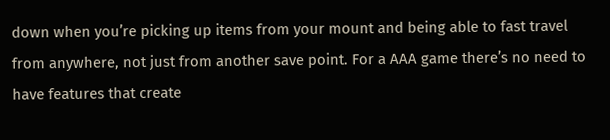down when you’re picking up items from your mount and being able to fast travel from anywhere, not just from another save point. For a AAA game there’s no need to have features that create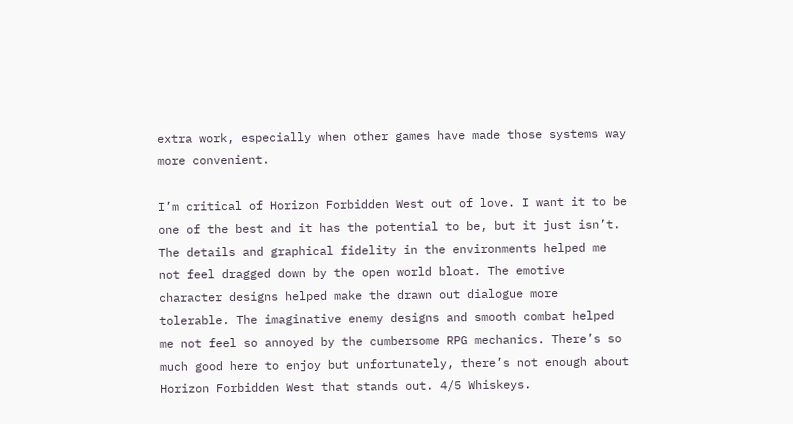extra work, especially when other games have made those systems way more convenient.

I’m critical of Horizon Forbidden West out of love. I want it to be one of the best and it has the potential to be, but it just isn’t. The details and graphical fidelity in the environments helped me not feel dragged down by the open world bloat. The emotive character designs helped make the drawn out dialogue more tolerable. The imaginative enemy designs and smooth combat helped me not feel so annoyed by the cumbersome RPG mechanics. There’s so much good here to enjoy but unfortunately, there’s not enough about Horizon Forbidden West that stands out. 4/5 Whiskeys.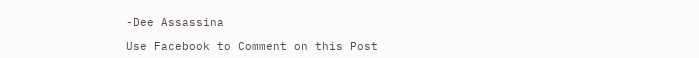-Dee Assassina

Use Facebook to Comment on this Post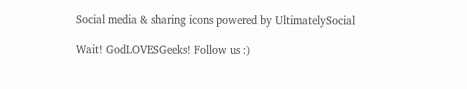Social media & sharing icons powered by UltimatelySocial

Wait! GodLOVESGeeks! Follow us :)